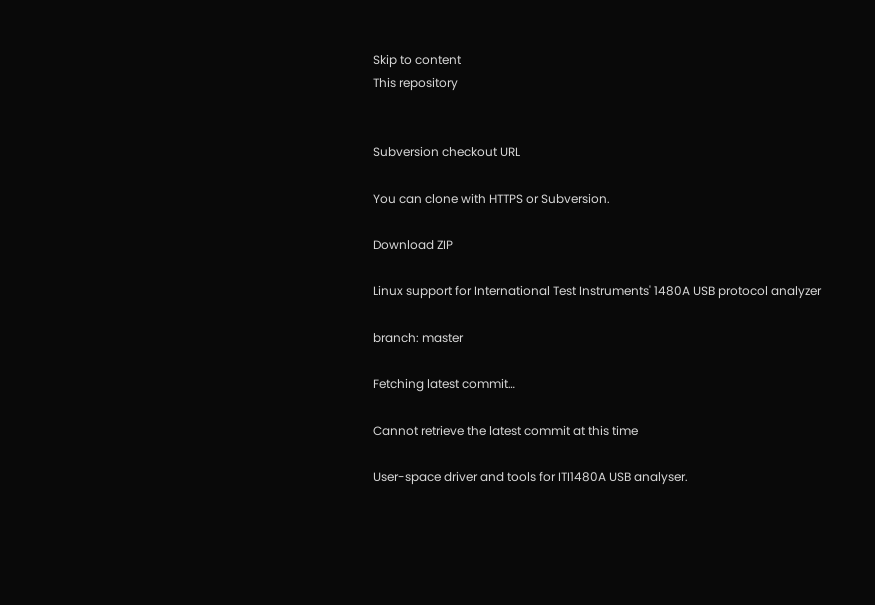Skip to content
This repository


Subversion checkout URL

You can clone with HTTPS or Subversion.

Download ZIP

Linux support for International Test Instruments' 1480A USB protocol analyzer

branch: master

Fetching latest commit…

Cannot retrieve the latest commit at this time

User-space driver and tools for ITI1480A USB analyser.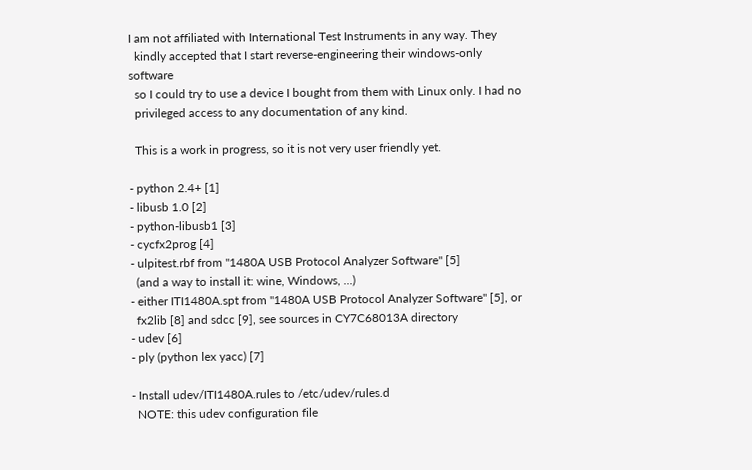I am not affiliated with International Test Instruments in any way. They
  kindly accepted that I start reverse-engineering their windows-only software
  so I could try to use a device I bought from them with Linux only. I had no
  privileged access to any documentation of any kind.

  This is a work in progress, so it is not very user friendly yet.

- python 2.4+ [1]
- libusb 1.0 [2]
- python-libusb1 [3]
- cycfx2prog [4]
- ulpitest.rbf from "1480A USB Protocol Analyzer Software" [5]
  (and a way to install it: wine, Windows, ...)
- either ITI1480A.spt from "1480A USB Protocol Analyzer Software" [5], or
  fx2lib [8] and sdcc [9], see sources in CY7C68013A directory
- udev [6]
- ply (python lex yacc) [7]

- Install udev/ITI1480A.rules to /etc/udev/rules.d
  NOTE: this udev configuration file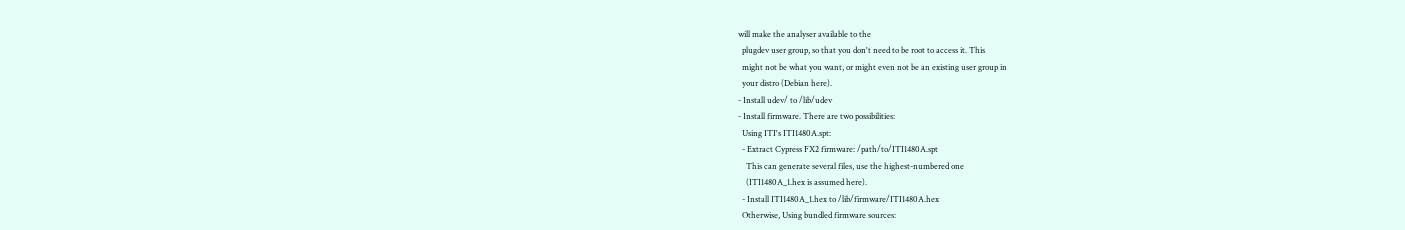will make the analyser available to the
  plugdev user group, so that you don't need to be root to access it. This
  might not be what you want, or might even not be an existing user group in
  your distro (Debian here).
- Install udev/ to /lib/udev
- Install firmware. There are two possibilities:
  Using ITI's ITI1480A.spt:
  - Extract Cypress FX2 firmware: /path/to/ITI1480A.spt
    This can generate several files, use the highest-numbered one
    (ITI1480A_1.hex is assumed here).
  - Install ITI1480A_1.hex to /lib/firmware/ITI1480A.hex
  Otherwise, Using bundled firmware sources: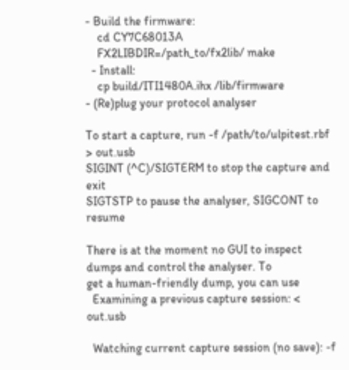- Build the firmware:
    cd CY7C68013A
    FX2LIBDIR=/path_to/fx2lib/ make
  - Install:
    cp build/ITI1480A.ihx /lib/firmware
- (Re)plug your protocol analyser

To start a capture, run -f /path/to/ulpitest.rbf > out.usb
SIGINT (^C)/SIGTERM to stop the capture and exit
SIGTSTP to pause the analyser, SIGCONT to resume

There is at the moment no GUI to inspect dumps and control the analyser. To
get a human-friendly dump, you can use
  Examining a previous capture session: < out.usb

  Watching current capture session (no save): -f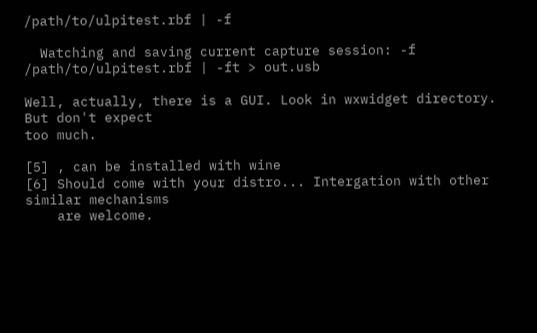/path/to/ulpitest.rbf | -f

  Watching and saving current capture session: -f /path/to/ulpitest.rbf | -ft > out.usb

Well, actually, there is a GUI. Look in wxwidget directory. But don't expect
too much.

[5] , can be installed with wine
[6] Should come with your distro... Intergation with other similar mechanisms
    are welcome.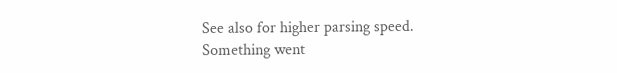See also for higher parsing speed.
Something went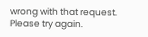wrong with that request. Please try again.